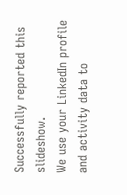Successfully reported this slideshow.
We use your LinkedIn profile and activity data to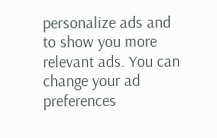personalize ads and to show you more relevant ads. You can change your ad preferences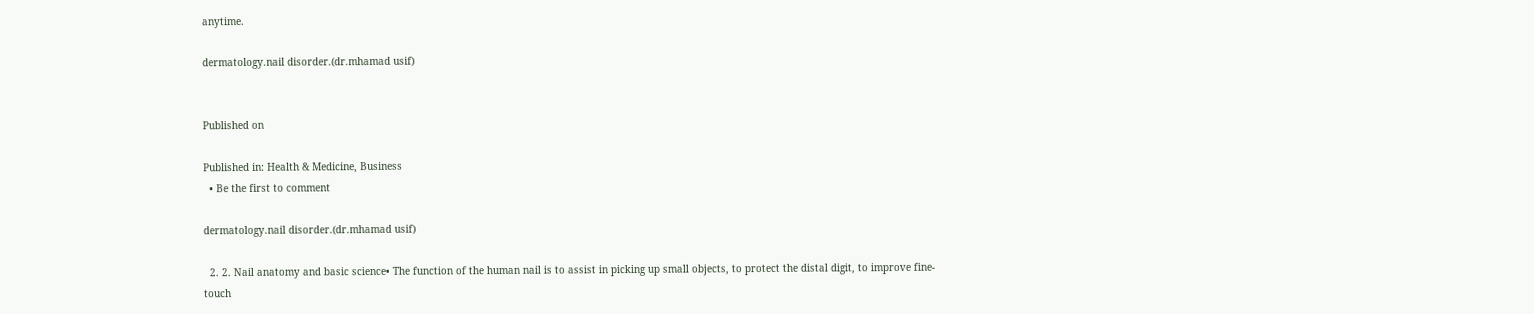anytime.

dermatology.nail disorder.(dr.mhamad usif)


Published on

Published in: Health & Medicine, Business
  • Be the first to comment

dermatology.nail disorder.(dr.mhamad usif)

  2. 2. Nail anatomy and basic science• The function of the human nail is to assist in picking up small objects, to protect the distal digit, to improve fine-touch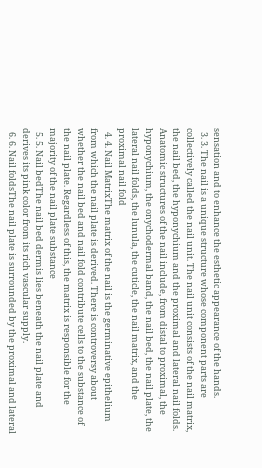sensation and to enhance the esthetic appearance of the hands.
  3. 3. The nail is a unique structure whose component parts are collectively called the nail unit. The nail unit consists of the nail matrix, the nail bed, the hyponychium and the proximal and lateral nail folds. Anatomic structures of the nail include, from distal to proximal, the hyponychium, the onychodermal band, the nail bed, the nail plate, the lateral nail folds, the lunula, the cuticle, the nail matrix, and the proximal nail fold
  4. 4. Nail MatrixThe matrix of the nail is the germinative epithelium from which the nail plate is derived. There is controversy about whether the nail bed and nail fold contribute cells to the substance of the nail plate. Regardless of this, the matrix is responsible for the majority of the nail plate substance
  5. 5. Nail bedThe nail bed dermis lies beneath the nail plate and derives its pink color from its rich vascular supply.
  6. 6. Nail foldsThe nail plate is surrounded by the proximal and lateral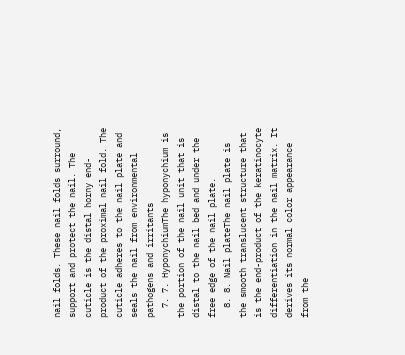nail folds. These nail folds surround, support and protect the nail. The cuticle is the distal horny end-product of the proximal nail fold. The cuticle adheres to the nail plate and seals the nail from environmental pathogens and irritants
  7. 7. HyponychiumThe hyponychium is the portion of the nail unit that is distal to the nail bed and under the free edge of the nail plate.
  8. 8. Nail plateThe nail plate is the smooth translucent structure that is the end-product of the keratinocyte differentiation in the nail matrix. It derives its normal color appearance from the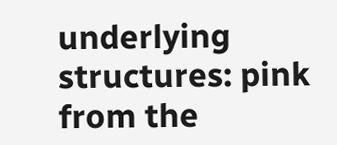underlying structures: pink from the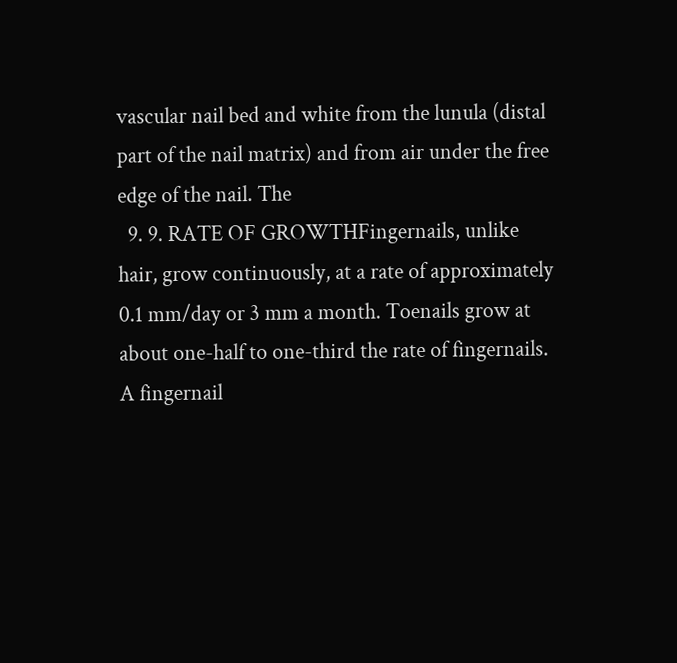vascular nail bed and white from the lunula (distal part of the nail matrix) and from air under the free edge of the nail. The
  9. 9. RATE OF GROWTHFingernails, unlike hair, grow continuously, at a rate of approximately 0.1 mm/day or 3 mm a month. Toenails grow at about one-half to one-third the rate of fingernails. A fingernail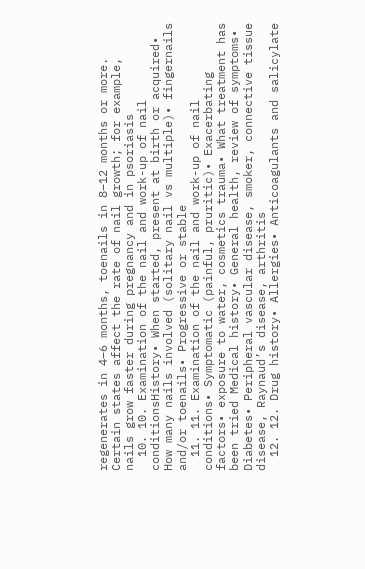regenerates in 4–6 months, toenails in 8–12 months or more. Certain states affect the rate of nail growth; for example, nails grow faster during pregnancy and in psoriasis
  10. 10. Examination of the nail and work-up of nail conditionsHistory• When started, present at birth or acquired• How many nails involved (solitary nail vs multiple)• fingernails and/or toenails• Progressive or stable
  11. 11. Examination of the nail and work-up of nail conditions• Symptomatic (painful, pruritic)• Exacerbating factors• exposure to water, cosmetics trauma• What treatment has been tried Medical history• General health, review of symptoms• Diabetes• Peripheral vascular disease, smoker, connective tissue disease, Raynaud’s disease, arthritis
  12. 12. Drug history• Allergies• Anticoagulants and salicylate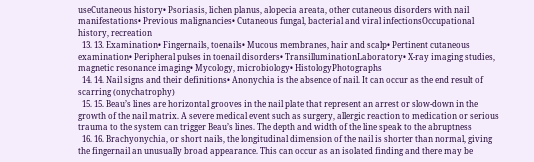useCutaneous history• Psoriasis, lichen planus, alopecia areata, other cutaneous disorders with nail manifestations• Previous malignancies• Cutaneous fungal, bacterial and viral infectionsOccupational history, recreation
  13. 13. Examination• Fingernails, toenails• Mucous membranes, hair and scalp• Pertinent cutaneous examination• Peripheral pulses in toenail disorders• TransilluminationLaboratory• X-ray imaging studies, magnetic resonance imaging• Mycology, microbiology• HistologyPhotographs
  14. 14. Nail signs and their definitions• Anonychia is the absence of nail. It can occur as the end result of scarring (onychatrophy)
  15. 15. Beau’s lines are horizontal grooves in the nail plate that represent an arrest or slow-down in the growth of the nail matrix. A severe medical event such as surgery, allergic reaction to medication or serious trauma to the system can trigger Beau’s lines. The depth and width of the line speak to the abruptness
  16. 16. Brachyonychia, or short nails, the longitudinal dimension of the nail is shorter than normal, giving the fingernail an unusually broad appearance. This can occur as an isolated finding and there may be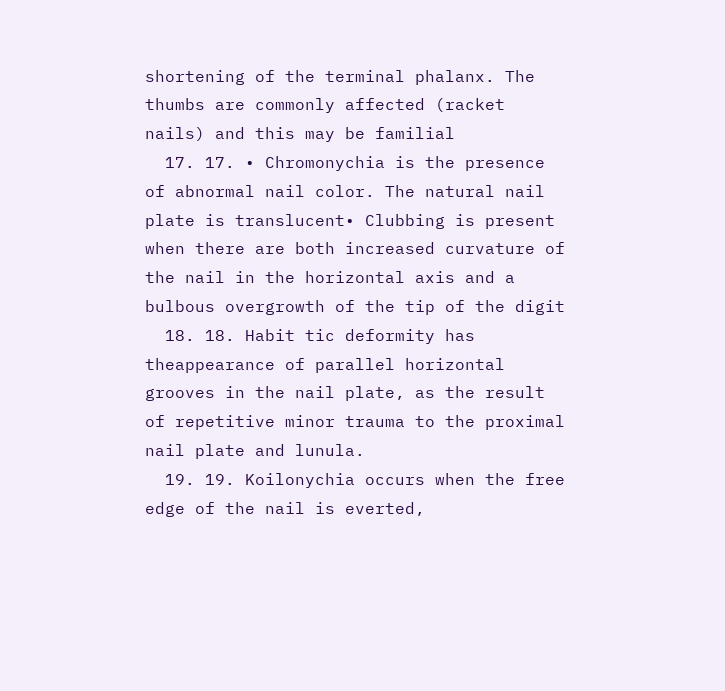shortening of the terminal phalanx. The thumbs are commonly affected (racket nails) and this may be familial
  17. 17. • Chromonychia is the presence of abnormal nail color. The natural nail plate is translucent• Clubbing is present when there are both increased curvature of the nail in the horizontal axis and a bulbous overgrowth of the tip of the digit
  18. 18. Habit tic deformity has theappearance of parallel horizontal grooves in the nail plate, as the result of repetitive minor trauma to the proximal nail plate and lunula.
  19. 19. Koilonychia occurs when the free edge of the nail is everted,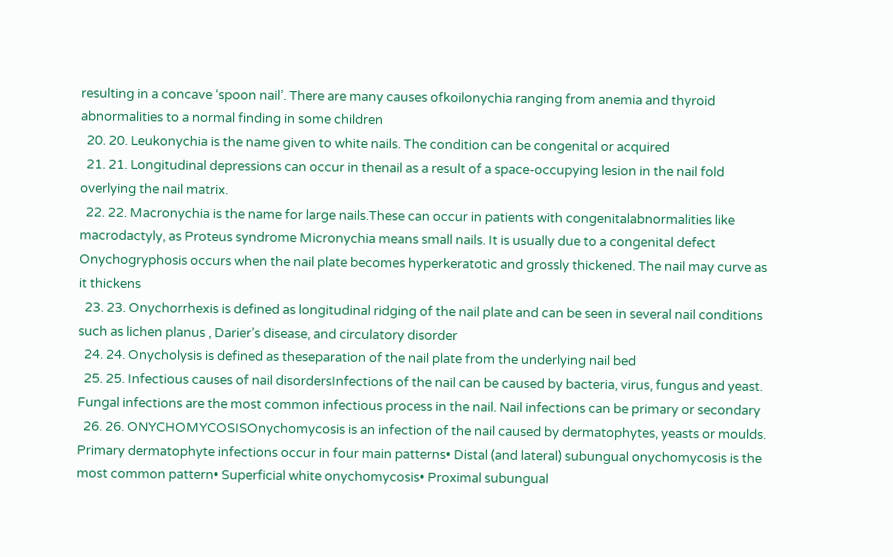resulting in a concave ‘spoon nail’. There are many causes ofkoilonychia ranging from anemia and thyroid abnormalities to a normal finding in some children
  20. 20. Leukonychia is the name given to white nails. The condition can be congenital or acquired
  21. 21. Longitudinal depressions can occur in thenail as a result of a space-occupying lesion in the nail fold overlying the nail matrix.
  22. 22. Macronychia is the name for large nails.These can occur in patients with congenitalabnormalities like macrodactyly, as Proteus syndrome Micronychia means small nails. It is usually due to a congenital defect Onychogryphosis occurs when the nail plate becomes hyperkeratotic and grossly thickened. The nail may curve as it thickens
  23. 23. Onychorrhexis is defined as longitudinal ridging of the nail plate and can be seen in several nail conditions such as lichen planus , Darier’s disease, and circulatory disorder
  24. 24. Onycholysis is defined as theseparation of the nail plate from the underlying nail bed
  25. 25. Infectious causes of nail disordersInfections of the nail can be caused by bacteria, virus, fungus and yeast. Fungal infections are the most common infectious process in the nail. Nail infections can be primary or secondary
  26. 26. ONYCHOMYCOSISOnychomycosis is an infection of the nail caused by dermatophytes, yeasts or moulds. Primary dermatophyte infections occur in four main patterns• Distal (and lateral) subungual onychomycosis is the most common pattern• Superficial white onychomycosis• Proximal subungual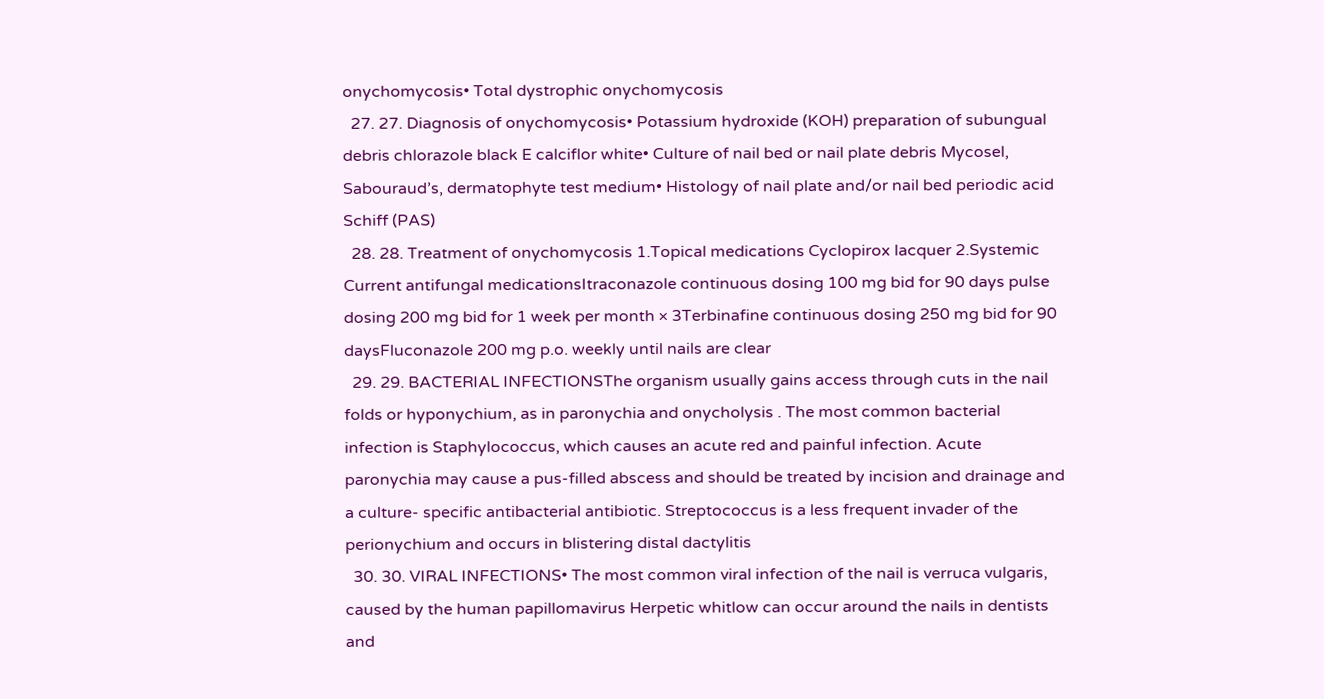onychomycosis• Total dystrophic onychomycosis
  27. 27. Diagnosis of onychomycosis• Potassium hydroxide (KOH) preparation of subungual debris chlorazole black E calciflor white• Culture of nail bed or nail plate debris Mycosel, Sabouraud’s, dermatophyte test medium• Histology of nail plate and/or nail bed periodic acid Schiff (PAS)
  28. 28. Treatment of onychomycosis 1.Topical medications Cyclopirox lacquer 2.Systemic Current antifungal medicationsItraconazole continuous dosing 100 mg bid for 90 days pulse dosing 200 mg bid for 1 week per month × 3Terbinafine continuous dosing 250 mg bid for 90 daysFluconazole 200 mg p.o. weekly until nails are clear
  29. 29. BACTERIAL INFECTIONSThe organism usually gains access through cuts in the nail folds or hyponychium, as in paronychia and onycholysis . The most common bacterial infection is Staphylococcus, which causes an acute red and painful infection. Acute paronychia may cause a pus-filled abscess and should be treated by incision and drainage and a culture- specific antibacterial antibiotic. Streptococcus is a less frequent invader of the perionychium and occurs in blistering distal dactylitis
  30. 30. VIRAL INFECTIONS• The most common viral infection of the nail is verruca vulgaris, caused by the human papillomavirus Herpetic whitlow can occur around the nails in dentists and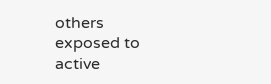others exposed to active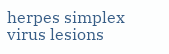herpes simplex virus lesions